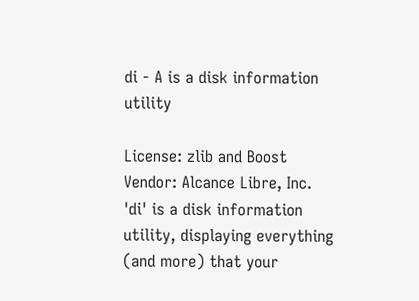di - A is a disk information utility

License: zlib and Boost
Vendor: Alcance Libre, Inc.
'di' is a disk information utility, displaying everything (and more) that your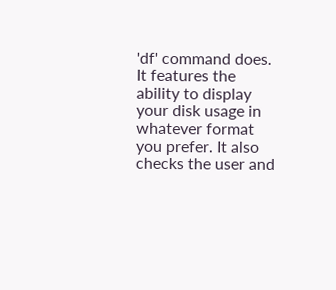'df' command does. It features the ability to display your disk usage in
whatever format you prefer. It also checks the user and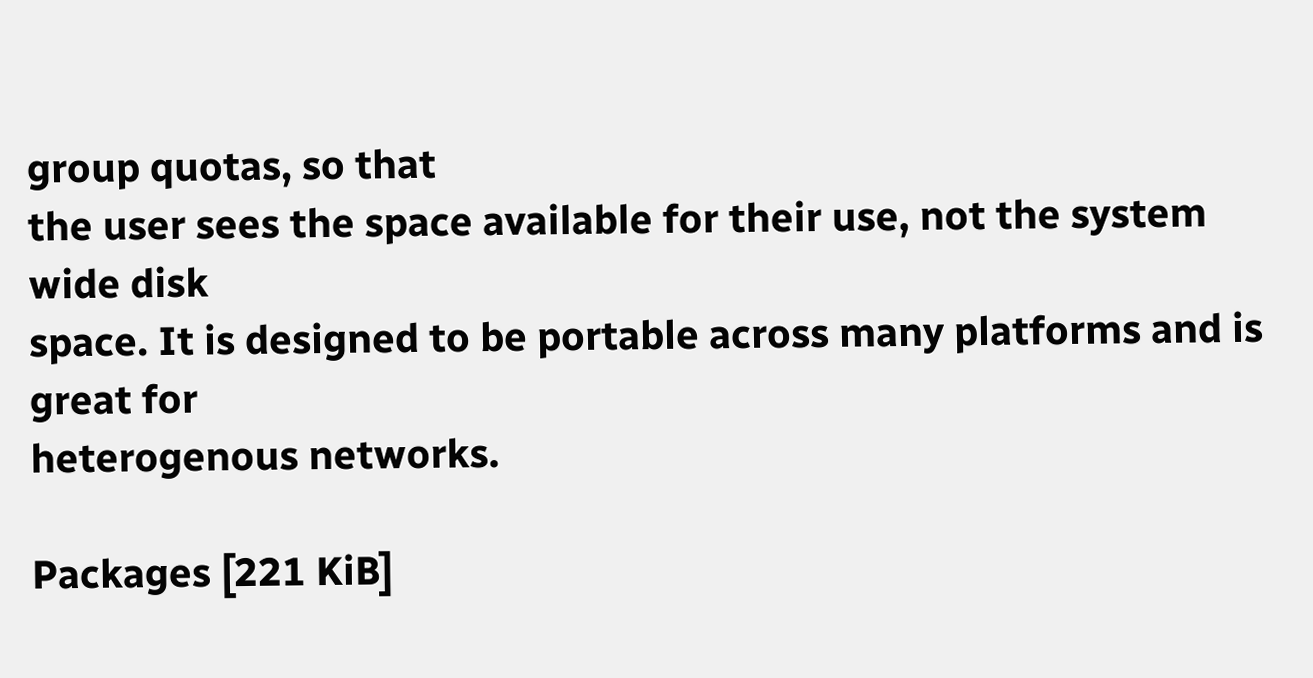group quotas, so that
the user sees the space available for their use, not the system wide disk
space. It is designed to be portable across many platforms and is great for
heterogenous networks.

Packages [221 KiB]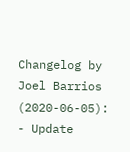Changelog by Joel Barrios (2020-06-05):
- Update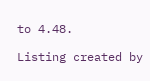to 4.48.

Listing created by